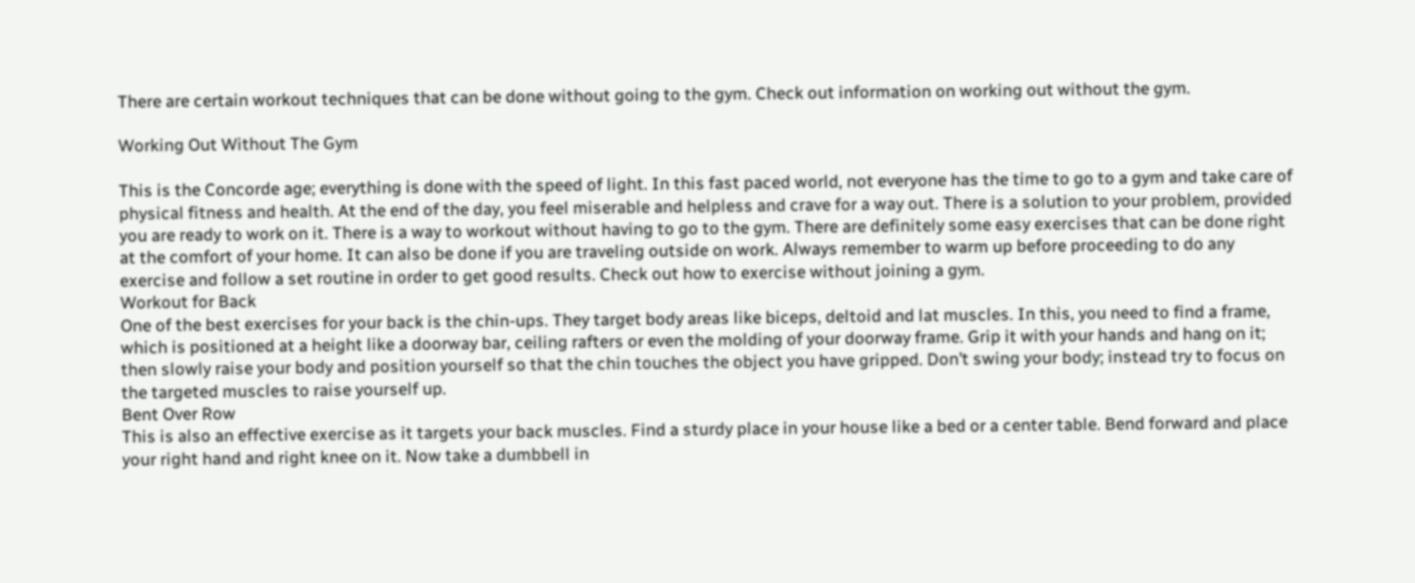There are certain workout techniques that can be done without going to the gym. Check out information on working out without the gym.

Working Out Without The Gym

This is the Concorde age; everything is done with the speed of light. In this fast paced world, not everyone has the time to go to a gym and take care of physical fitness and health. At the end of the day, you feel miserable and helpless and crave for a way out. There is a solution to your problem, provided you are ready to work on it. There is a way to workout without having to go to the gym. There are definitely some easy exercises that can be done right at the comfort of your home. It can also be done if you are traveling outside on work. Always remember to warm up before proceeding to do any exercise and follow a set routine in order to get good results. Check out how to exercise without joining a gym.
Workout for Back
One of the best exercises for your back is the chin-ups. They target body areas like biceps, deltoid and lat muscles. In this, you need to find a frame, which is positioned at a height like a doorway bar, ceiling rafters or even the molding of your doorway frame. Grip it with your hands and hang on it; then slowly raise your body and position yourself so that the chin touches the object you have gripped. Don’t swing your body; instead try to focus on the targeted muscles to raise yourself up.
Bent Over Row
This is also an effective exercise as it targets your back muscles. Find a sturdy place in your house like a bed or a center table. Bend forward and place your right hand and right knee on it. Now take a dumbbell in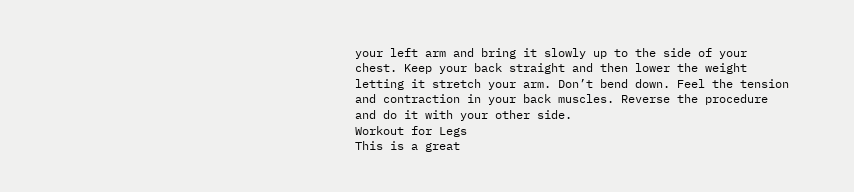your left arm and bring it slowly up to the side of your chest. Keep your back straight and then lower the weight letting it stretch your arm. Don’t bend down. Feel the tension and contraction in your back muscles. Reverse the procedure and do it with your other side.
Workout for Legs
This is a great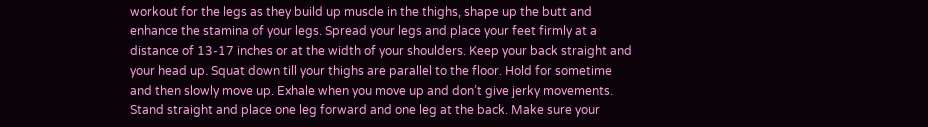workout for the legs as they build up muscle in the thighs, shape up the butt and enhance the stamina of your legs. Spread your legs and place your feet firmly at a distance of 13-17 inches or at the width of your shoulders. Keep your back straight and your head up. Squat down till your thighs are parallel to the floor. Hold for sometime and then slowly move up. Exhale when you move up and don’t give jerky movements.
Stand straight and place one leg forward and one leg at the back. Make sure your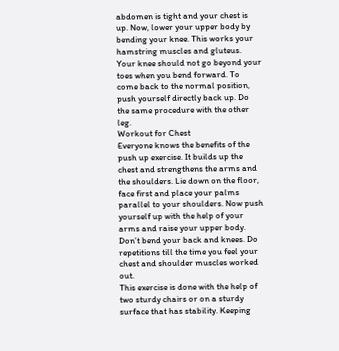abdomen is tight and your chest is up. Now, lower your upper body by bending your knee. This works your hamstring muscles and gluteus. Your knee should not go beyond your toes when you bend forward. To come back to the normal position, push yourself directly back up. Do the same procedure with the other leg.
Workout for Chest
Everyone knows the benefits of the push up exercise. It builds up the chest and strengthens the arms and the shoulders. Lie down on the floor, face first and place your palms parallel to your shoulders. Now push yourself up with the help of your arms and raise your upper body. Don’t bend your back and knees. Do repetitions till the time you feel your chest and shoulder muscles worked out.
This exercise is done with the help of two sturdy chairs or on a sturdy surface that has stability. Keeping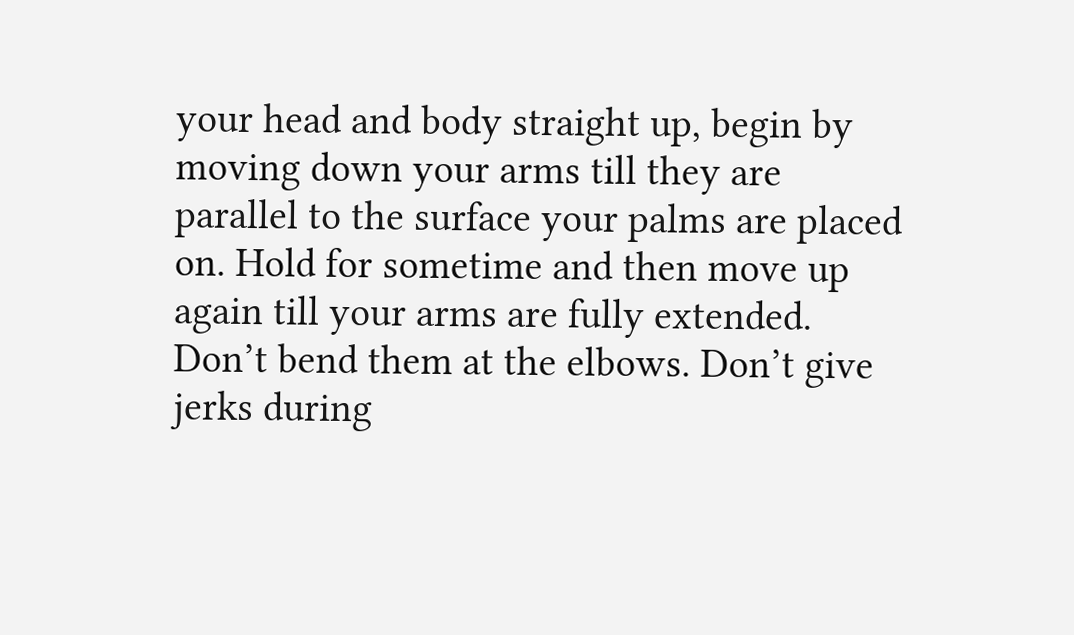your head and body straight up, begin by moving down your arms till they are parallel to the surface your palms are placed on. Hold for sometime and then move up again till your arms are fully extended. Don’t bend them at the elbows. Don’t give jerks during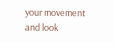your movement and look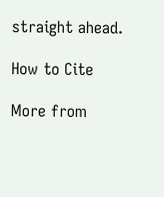straight ahead.

How to Cite

More from